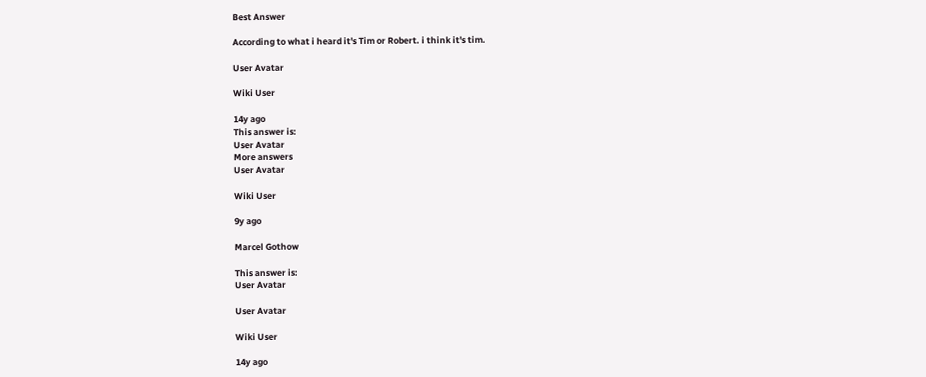Best Answer

According to what i heard it's Tim or Robert. i think it's tim.

User Avatar

Wiki User

14y ago
This answer is:
User Avatar
More answers
User Avatar

Wiki User

9y ago

Marcel Gothow

This answer is:
User Avatar

User Avatar

Wiki User

14y ago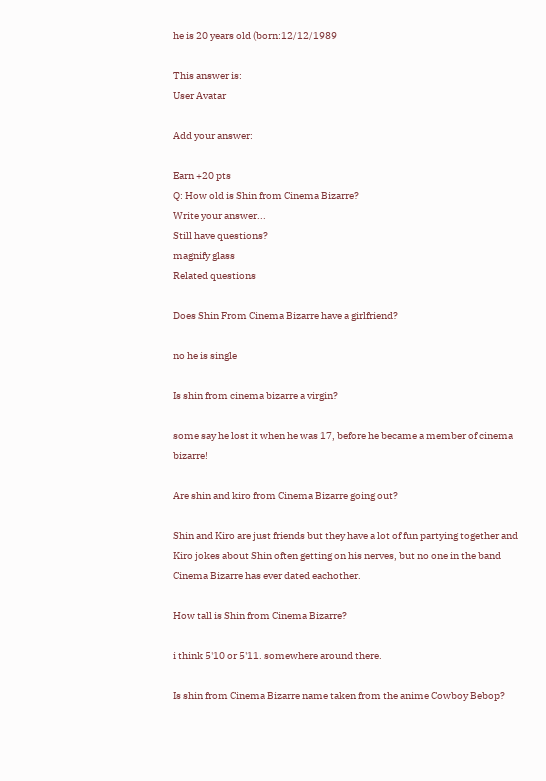he is 20 years old (born:12/12/1989

This answer is:
User Avatar

Add your answer:

Earn +20 pts
Q: How old is Shin from Cinema Bizarre?
Write your answer...
Still have questions?
magnify glass
Related questions

Does Shin From Cinema Bizarre have a girlfriend?

no he is single

Is shin from cinema bizarre a virgin?

some say he lost it when he was 17, before he became a member of cinema bizarre!

Are shin and kiro from Cinema Bizarre going out?

Shin and Kiro are just friends but they have a lot of fun partying together and Kiro jokes about Shin often getting on his nerves, but no one in the band Cinema Bizarre has ever dated eachother.

How tall is Shin from Cinema Bizarre?

i think 5'10 or 5'11. somewhere around there.

Is shin from Cinema Bizarre name taken from the anime Cowboy Bebop?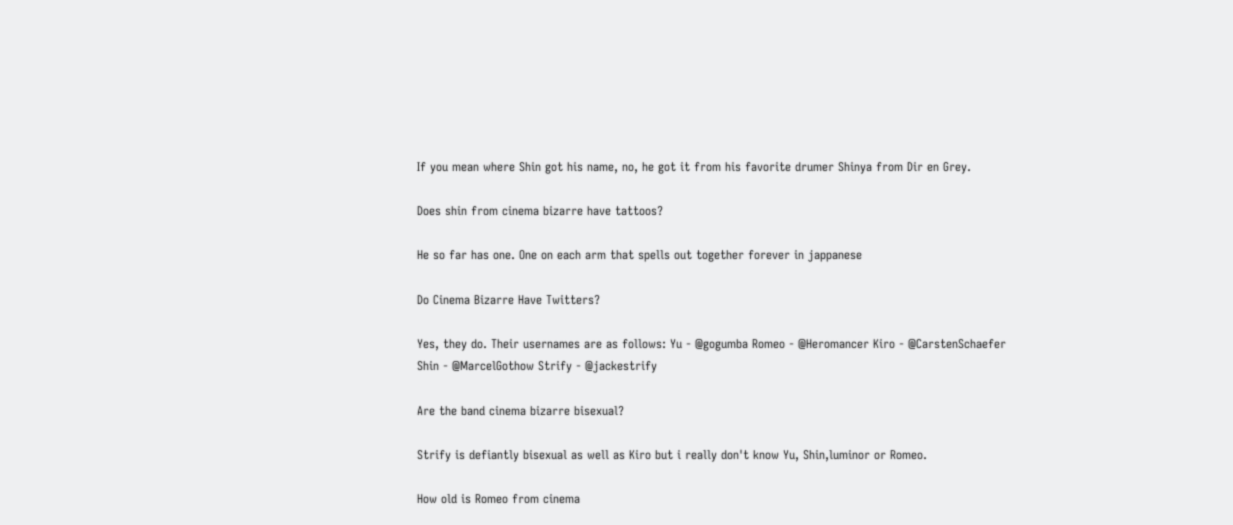If you mean where Shin got his name, no, he got it from his favorite drumer Shinya from Dir en Grey.

Does shin from cinema bizarre have tattoos?

He so far has one. One on each arm that spells out together forever in jappanese

Do Cinema Bizarre Have Twitters?

Yes, they do. Their usernames are as follows: Yu - @gogumba Romeo - @Heromancer Kiro - @CarstenSchaefer Shin - @MarcelGothow Strify - @jackestrify

Are the band cinema bizarre bisexual?

Strify is defiantly bisexual as well as Kiro but i really don't know Yu, Shin,luminor or Romeo.

How old is Romeo from cinema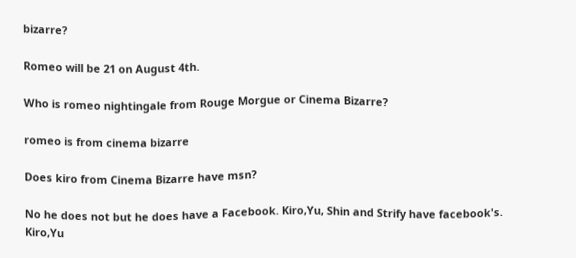bizarre?

Romeo will be 21 on August 4th.

Who is romeo nightingale from Rouge Morgue or Cinema Bizarre?

romeo is from cinema bizarre

Does kiro from Cinema Bizarre have msn?

No he does not but he does have a Facebook. Kiro,Yu, Shin and Strify have facebook's. Kiro,Yu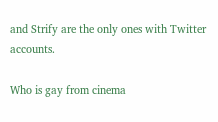and Strify are the only ones with Twitter accounts.

Who is gay from cinema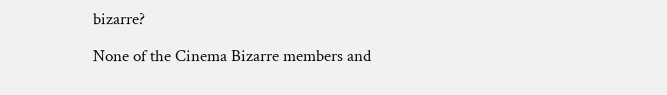bizarre?

None of the Cinema Bizarre members and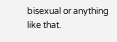bisexual or anything like that.